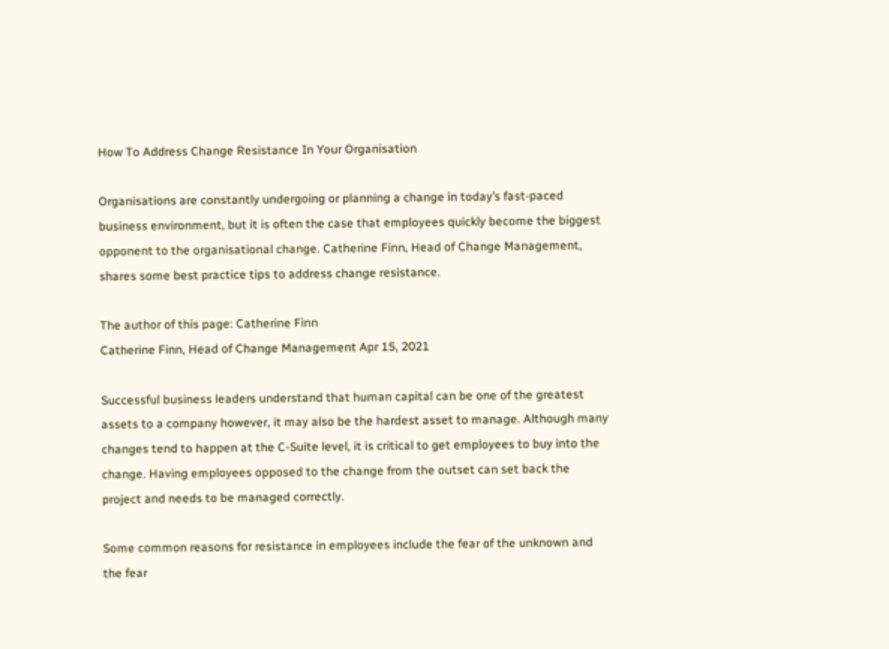How To Address Change Resistance In Your Organisation

Organisations are constantly undergoing or planning a change in today’s fast-paced business environment, but it is often the case that employees quickly become the biggest opponent to the organisational change. Catherine Finn, Head of Change Management, shares some best practice tips to address change resistance.

The author of this page: Catherine Finn
Catherine Finn, Head of Change Management Apr 15, 2021

Successful business leaders understand that human capital can be one of the greatest assets to a company however, it may also be the hardest asset to manage. Although many changes tend to happen at the C-Suite level, it is critical to get employees to buy into the change. Having employees opposed to the change from the outset can set back the project and needs to be managed correctly.

Some common reasons for resistance in employees include the fear of the unknown and the fear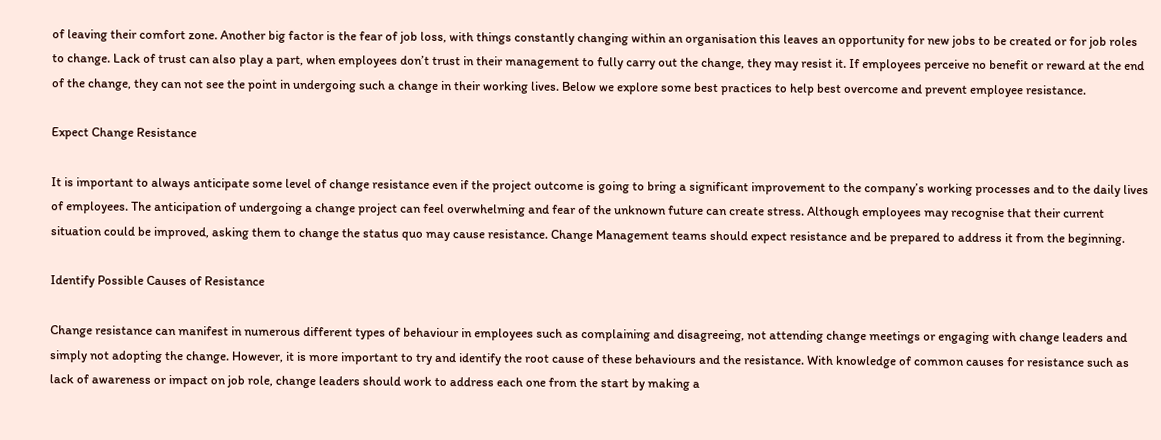of leaving their comfort zone. Another big factor is the fear of job loss, with things constantly changing within an organisation this leaves an opportunity for new jobs to be created or for job roles to change. Lack of trust can also play a part, when employees don’t trust in their management to fully carry out the change, they may resist it. If employees perceive no benefit or reward at the end of the change, they can not see the point in undergoing such a change in their working lives. Below we explore some best practices to help best overcome and prevent employee resistance.

Expect Change Resistance

It is important to always anticipate some level of change resistance even if the project outcome is going to bring a significant improvement to the company’s working processes and to the daily lives of employees. The anticipation of undergoing a change project can feel overwhelming and fear of the unknown future can create stress. Although employees may recognise that their current situation could be improved, asking them to change the status quo may cause resistance. Change Management teams should expect resistance and be prepared to address it from the beginning.

Identify Possible Causes of Resistance

Change resistance can manifest in numerous different types of behaviour in employees such as complaining and disagreeing, not attending change meetings or engaging with change leaders and simply not adopting the change. However, it is more important to try and identify the root cause of these behaviours and the resistance. With knowledge of common causes for resistance such as lack of awareness or impact on job role, change leaders should work to address each one from the start by making a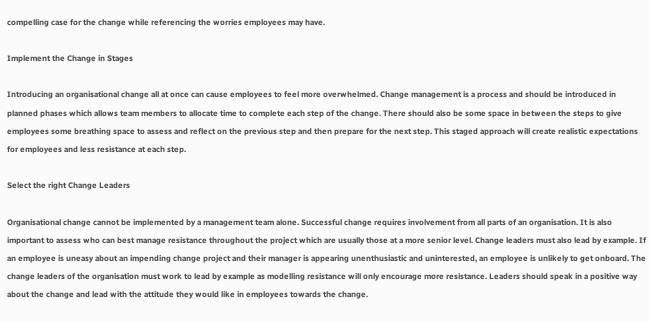compelling case for the change while referencing the worries employees may have.

Implement the Change in Stages

Introducing an organisational change all at once can cause employees to feel more overwhelmed. Change management is a process and should be introduced in planned phases which allows team members to allocate time to complete each step of the change. There should also be some space in between the steps to give employees some breathing space to assess and reflect on the previous step and then prepare for the next step. This staged approach will create realistic expectations for employees and less resistance at each step.

Select the right Change Leaders

Organisational change cannot be implemented by a management team alone. Successful change requires involvement from all parts of an organisation. It is also important to assess who can best manage resistance throughout the project which are usually those at a more senior level. Change leaders must also lead by example. If an employee is uneasy about an impending change project and their manager is appearing unenthusiastic and uninterested, an employee is unlikely to get onboard. The change leaders of the organisation must work to lead by example as modelling resistance will only encourage more resistance. Leaders should speak in a positive way about the change and lead with the attitude they would like in employees towards the change.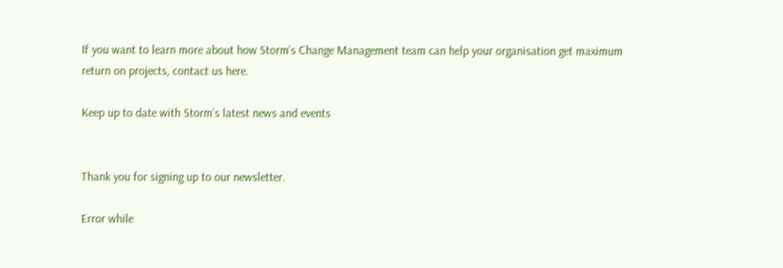If you want to learn more about how Storm’s Change Management team can help your organisation get maximum return on projects, contact us here.

Keep up to date with Storm’s latest news and events


Thank you for signing up to our newsletter.

Error while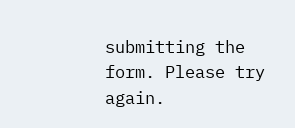submitting the form. Please try again.